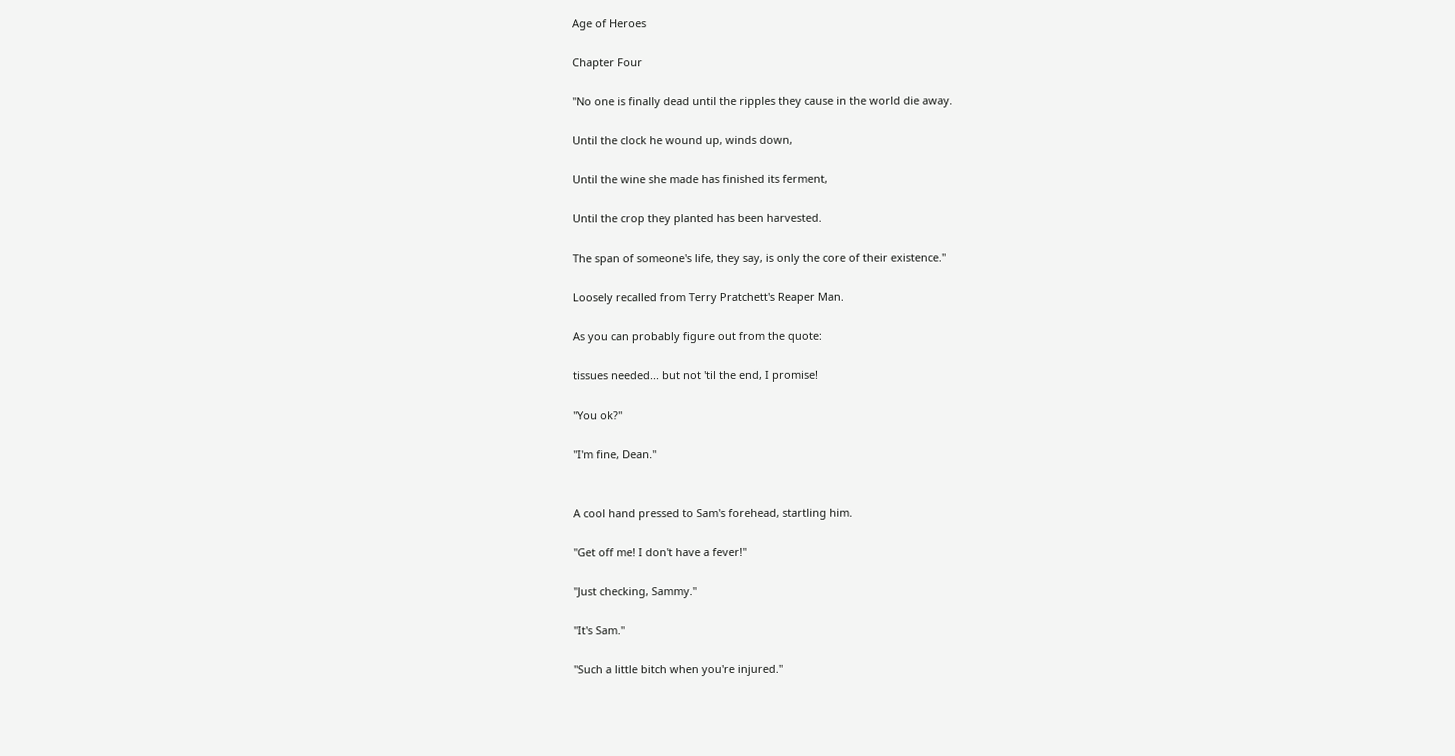Age of Heroes

Chapter Four

"No one is finally dead until the ripples they cause in the world die away.

Until the clock he wound up, winds down,

Until the wine she made has finished its ferment,

Until the crop they planted has been harvested.

The span of someone's life, they say, is only the core of their existence."

Loosely recalled from Terry Pratchett's Reaper Man.

As you can probably figure out from the quote:

tissues needed... but not 'til the end, I promise!

"You ok?"

"I'm fine, Dean."


A cool hand pressed to Sam's forehead, startling him.

"Get off me! I don't have a fever!"

"Just checking, Sammy."

"It's Sam."

"Such a little bitch when you're injured."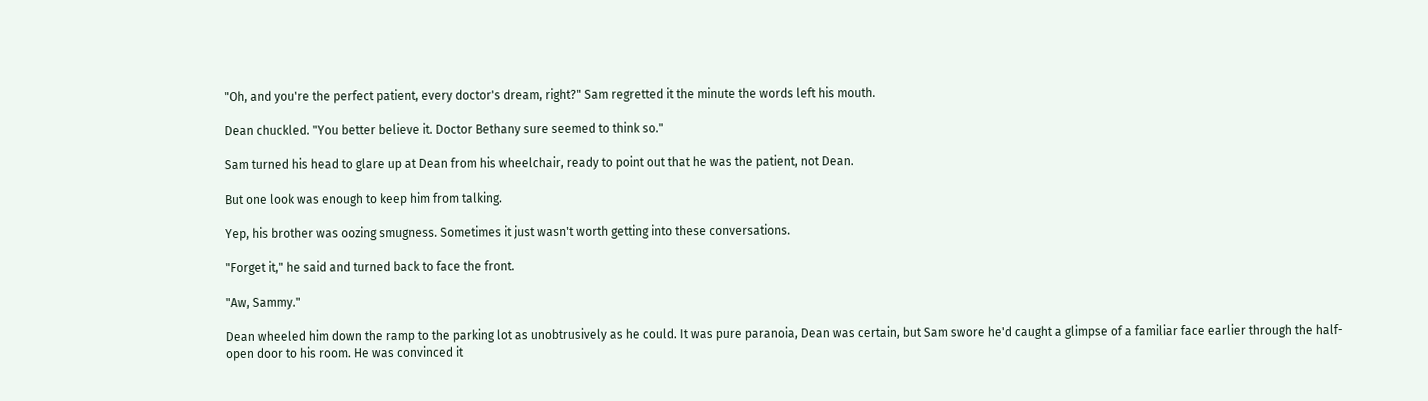"Oh, and you're the perfect patient, every doctor's dream, right?" Sam regretted it the minute the words left his mouth.

Dean chuckled. "You better believe it. Doctor Bethany sure seemed to think so."

Sam turned his head to glare up at Dean from his wheelchair, ready to point out that he was the patient, not Dean.

But one look was enough to keep him from talking.

Yep, his brother was oozing smugness. Sometimes it just wasn't worth getting into these conversations.

"Forget it," he said and turned back to face the front.

"Aw, Sammy."

Dean wheeled him down the ramp to the parking lot as unobtrusively as he could. It was pure paranoia, Dean was certain, but Sam swore he'd caught a glimpse of a familiar face earlier through the half-open door to his room. He was convinced it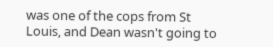was one of the cops from St Louis, and Dean wasn't going to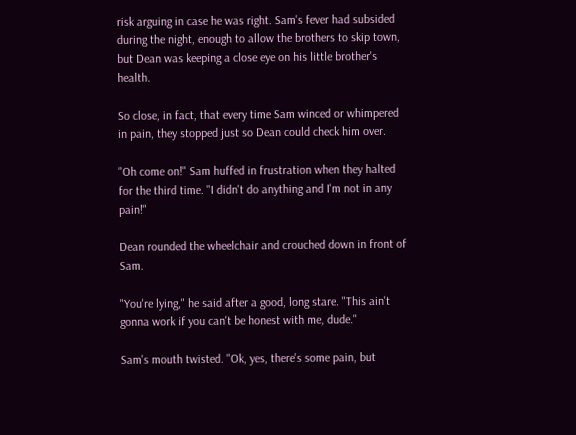risk arguing in case he was right. Sam's fever had subsided during the night, enough to allow the brothers to skip town, but Dean was keeping a close eye on his little brother's health.

So close, in fact, that every time Sam winced or whimpered in pain, they stopped just so Dean could check him over.

"Oh come on!" Sam huffed in frustration when they halted for the third time. "I didn't do anything and I'm not in any pain!"

Dean rounded the wheelchair and crouched down in front of Sam.

"You're lying," he said after a good, long stare. "This ain't gonna work if you can't be honest with me, dude."

Sam's mouth twisted. "Ok, yes, there's some pain, but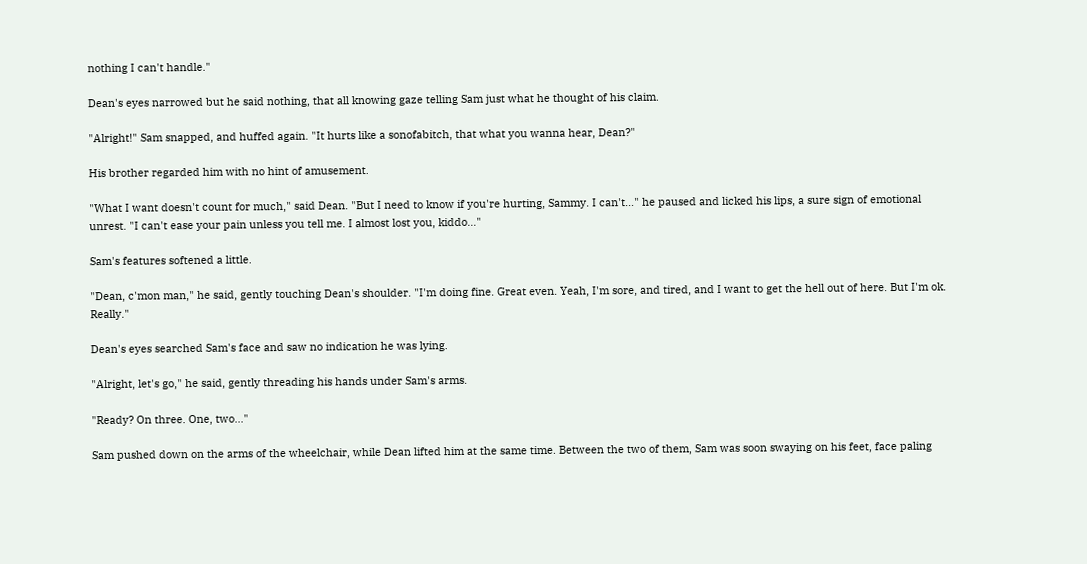nothing I can't handle."

Dean's eyes narrowed but he said nothing, that all knowing gaze telling Sam just what he thought of his claim.

"Alright!" Sam snapped, and huffed again. "It hurts like a sonofabitch, that what you wanna hear, Dean?"

His brother regarded him with no hint of amusement.

"What I want doesn't count for much," said Dean. "But I need to know if you're hurting, Sammy. I can't…" he paused and licked his lips, a sure sign of emotional unrest. "I can't ease your pain unless you tell me. I almost lost you, kiddo…"

Sam's features softened a little.

"Dean, c'mon man," he said, gently touching Dean's shoulder. "I'm doing fine. Great even. Yeah, I'm sore, and tired, and I want to get the hell out of here. But I'm ok. Really."

Dean's eyes searched Sam's face and saw no indication he was lying.

"Alright, let's go," he said, gently threading his hands under Sam's arms.

"Ready? On three. One, two..."

Sam pushed down on the arms of the wheelchair, while Dean lifted him at the same time. Between the two of them, Sam was soon swaying on his feet, face paling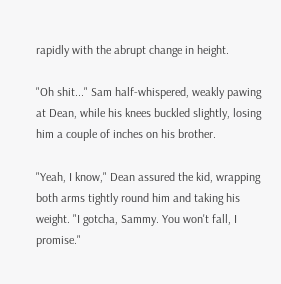rapidly with the abrupt change in height.

"Oh shit..." Sam half-whispered, weakly pawing at Dean, while his knees buckled slightly, losing him a couple of inches on his brother.

"Yeah, I know," Dean assured the kid, wrapping both arms tightly round him and taking his weight. "I gotcha, Sammy. You won't fall, I promise."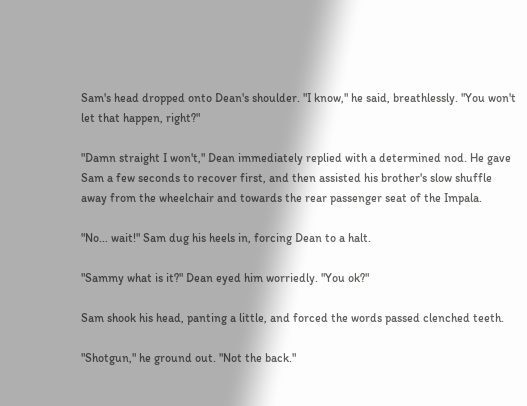Sam's head dropped onto Dean's shoulder. "I know," he said, breathlessly. "You won't let that happen, right?"

"Damn straight I won't," Dean immediately replied with a determined nod. He gave Sam a few seconds to recover first, and then assisted his brother's slow shuffle away from the wheelchair and towards the rear passenger seat of the Impala.

"No... wait!" Sam dug his heels in, forcing Dean to a halt.

"Sammy what is it?" Dean eyed him worriedly. "You ok?"

Sam shook his head, panting a little, and forced the words passed clenched teeth.

"Shotgun," he ground out. "Not the back."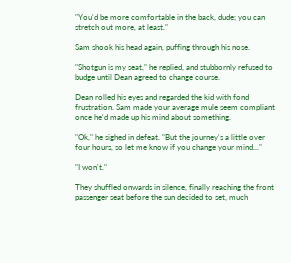"You'd be more comfortable in the back, dude; you can stretch out more, at least."

Sam shook his head again, puffing through his nose.

"Shotgun is my seat," he replied, and stubbornly refused to budge until Dean agreed to change course.

Dean rolled his eyes and regarded the kid with fond frustration. Sam made your average mule seem compliant once he'd made up his mind about something.

"Ok," he sighed in defeat. "But the journey's a little over four hours, so let me know if you change your mind..."

"I won't."

They shuffled onwards in silence, finally reaching the front passenger seat before the sun decided to set, much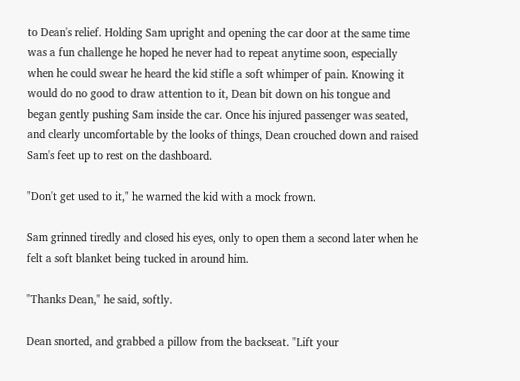to Dean's relief. Holding Sam upright and opening the car door at the same time was a fun challenge he hoped he never had to repeat anytime soon, especially when he could swear he heard the kid stifle a soft whimper of pain. Knowing it would do no good to draw attention to it, Dean bit down on his tongue and began gently pushing Sam inside the car. Once his injured passenger was seated, and clearly uncomfortable by the looks of things, Dean crouched down and raised Sam's feet up to rest on the dashboard.

"Don't get used to it," he warned the kid with a mock frown.

Sam grinned tiredly and closed his eyes, only to open them a second later when he felt a soft blanket being tucked in around him.

"Thanks Dean," he said, softly.

Dean snorted, and grabbed a pillow from the backseat. "Lift your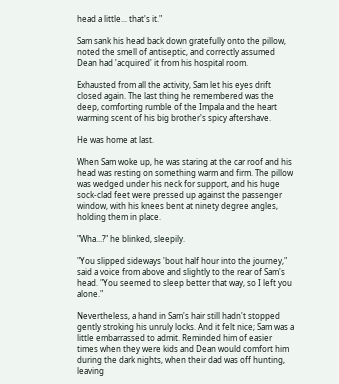head a little... that's it."

Sam sank his head back down gratefully onto the pillow, noted the smell of antiseptic, and correctly assumed Dean had 'acquired' it from his hospital room.

Exhausted from all the activity, Sam let his eyes drift closed again. The last thing he remembered was the deep, comforting rumble of the Impala and the heart warming scent of his big brother's spicy aftershave.

He was home at last.

When Sam woke up, he was staring at the car roof and his head was resting on something warm and firm. The pillow was wedged under his neck for support, and his huge sock-clad feet were pressed up against the passenger window, with his knees bent at ninety degree angles, holding them in place.

"Wha...?" he blinked, sleepily.

"You slipped sideways 'bout half hour into the journey," said a voice from above and slightly to the rear of Sam's head. "You seemed to sleep better that way, so I left you alone."

Nevertheless, a hand in Sam's hair still hadn't stopped gently stroking his unruly locks. And it felt nice; Sam was a little embarrassed to admit. Reminded him of easier times when they were kids and Dean would comfort him during the dark nights, when their dad was off hunting, leaving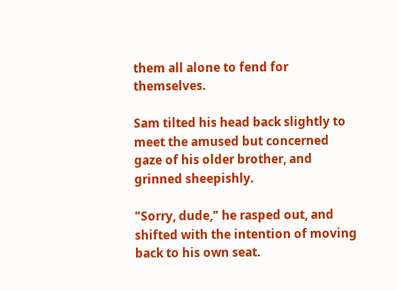them all alone to fend for themselves.

Sam tilted his head back slightly to meet the amused but concerned gaze of his older brother, and grinned sheepishly.

"Sorry, dude," he rasped out, and shifted with the intention of moving back to his own seat.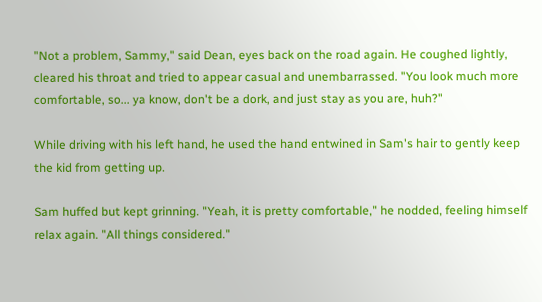"Not a problem, Sammy," said Dean, eyes back on the road again. He coughed lightly, cleared his throat and tried to appear casual and unembarrassed. "You look much more comfortable, so... ya know, don't be a dork, and just stay as you are, huh?"

While driving with his left hand, he used the hand entwined in Sam's hair to gently keep the kid from getting up.

Sam huffed but kept grinning. "Yeah, it is pretty comfortable," he nodded, feeling himself relax again. "All things considered."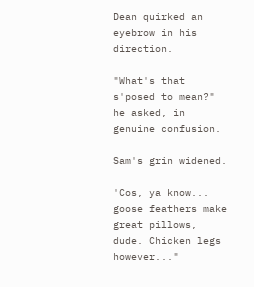Dean quirked an eyebrow in his direction.

"What's that s'posed to mean?" he asked, in genuine confusion.

Sam's grin widened.

'Cos, ya know... goose feathers make great pillows, dude. Chicken legs however..."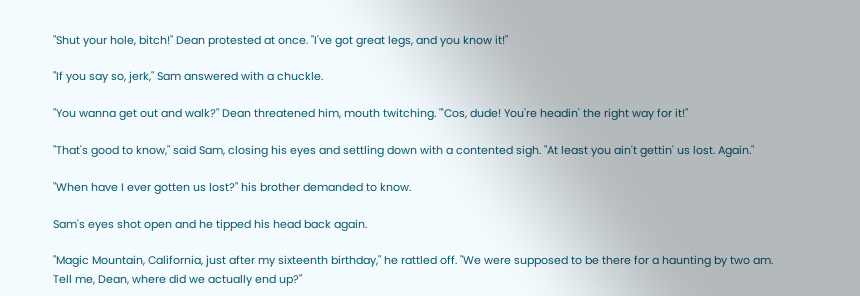"Shut your hole, bitch!" Dean protested at once. "I've got great legs, and you know it!"

"If you say so, jerk," Sam answered with a chuckle.

"You wanna get out and walk?" Dean threatened him, mouth twitching. "'Cos, dude! You're headin' the right way for it!"

"That's good to know," said Sam, closing his eyes and settling down with a contented sigh. "At least you ain't gettin' us lost. Again."

"When have I ever gotten us lost?" his brother demanded to know.

Sam's eyes shot open and he tipped his head back again.

"Magic Mountain, California, just after my sixteenth birthday," he rattled off. "We were supposed to be there for a haunting by two am. Tell me, Dean, where did we actually end up?"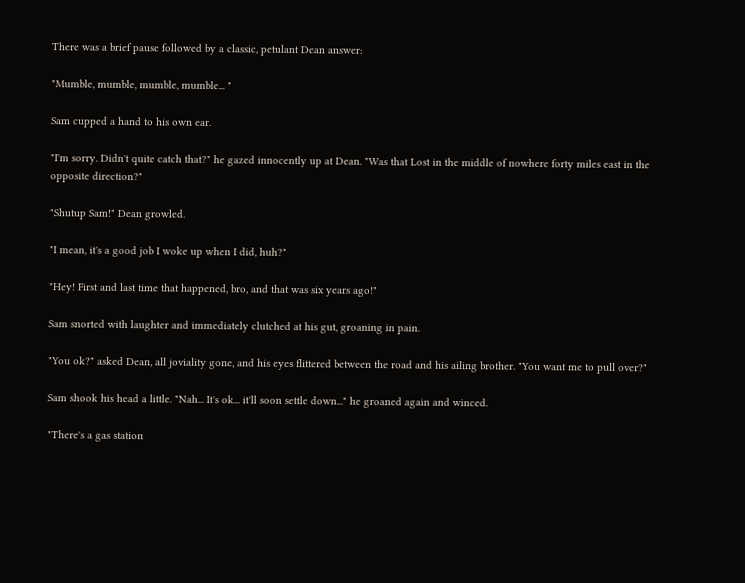There was a brief pause followed by a classic, petulant Dean answer:

"Mumble, mumble, mumble, mumble... "

Sam cupped a hand to his own ear.

"I'm sorry. Didn't quite catch that?" he gazed innocently up at Dean. "Was that Lost in the middle of nowhere forty miles east in the opposite direction?"

"Shutup Sam!" Dean growled.

"I mean, it's a good job I woke up when I did, huh?"

"Hey! First and last time that happened, bro, and that was six years ago!"

Sam snorted with laughter and immediately clutched at his gut, groaning in pain.

"You ok?" asked Dean, all joviality gone, and his eyes flittered between the road and his ailing brother. "You want me to pull over?"

Sam shook his head a little. "Nah... It's ok... it'll soon settle down..." he groaned again and winced.

"There's a gas station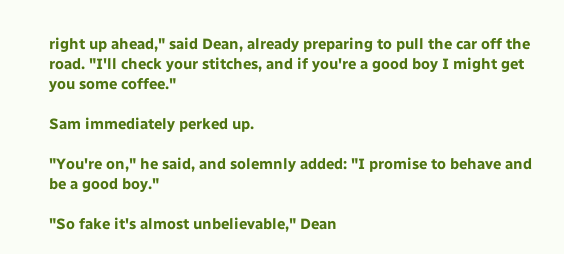right up ahead," said Dean, already preparing to pull the car off the road. "I'll check your stitches, and if you're a good boy I might get you some coffee."

Sam immediately perked up.

"You're on," he said, and solemnly added: "I promise to behave and be a good boy."

"So fake it's almost unbelievable," Dean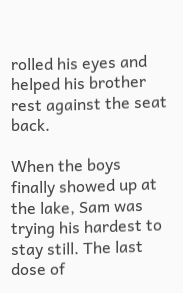rolled his eyes and helped his brother rest against the seat back.

When the boys finally showed up at the lake, Sam was trying his hardest to stay still. The last dose of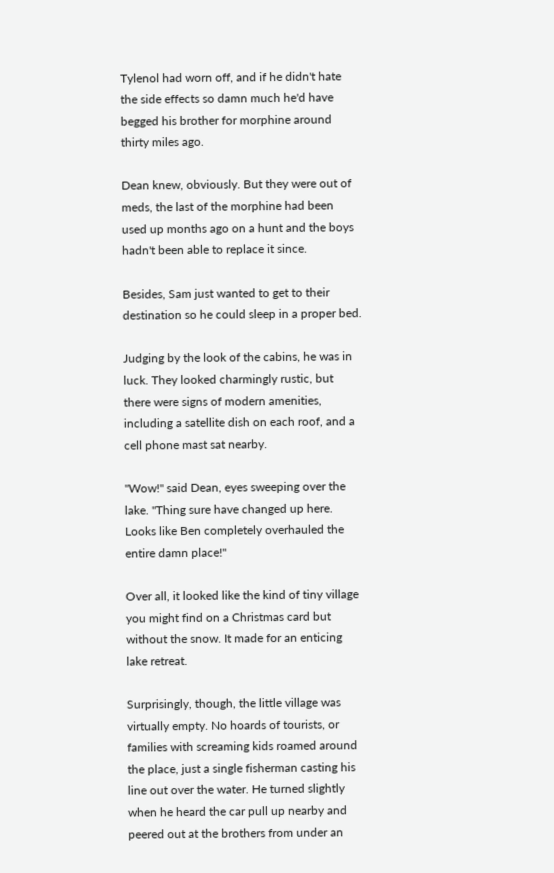Tylenol had worn off, and if he didn't hate the side effects so damn much he'd have begged his brother for morphine around thirty miles ago.

Dean knew, obviously. But they were out of meds, the last of the morphine had been used up months ago on a hunt and the boys hadn't been able to replace it since.

Besides, Sam just wanted to get to their destination so he could sleep in a proper bed.

Judging by the look of the cabins, he was in luck. They looked charmingly rustic, but there were signs of modern amenities, including a satellite dish on each roof, and a cell phone mast sat nearby.

"Wow!" said Dean, eyes sweeping over the lake. "Thing sure have changed up here. Looks like Ben completely overhauled the entire damn place!"

Over all, it looked like the kind of tiny village you might find on a Christmas card but without the snow. It made for an enticing lake retreat.

Surprisingly, though, the little village was virtually empty. No hoards of tourists, or families with screaming kids roamed around the place, just a single fisherman casting his line out over the water. He turned slightly when he heard the car pull up nearby and peered out at the brothers from under an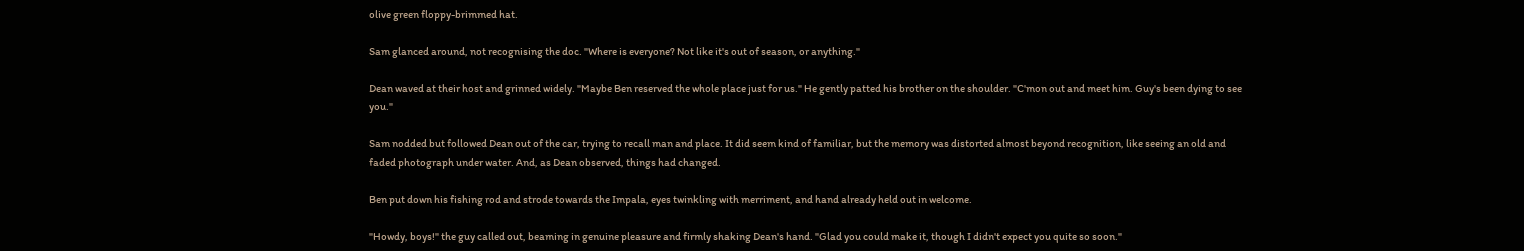olive green floppy-brimmed hat.

Sam glanced around, not recognising the doc. "Where is everyone? Not like it's out of season, or anything."

Dean waved at their host and grinned widely. "Maybe Ben reserved the whole place just for us." He gently patted his brother on the shoulder. "C'mon out and meet him. Guy's been dying to see you."

Sam nodded but followed Dean out of the car, trying to recall man and place. It did seem kind of familiar, but the memory was distorted almost beyond recognition, like seeing an old and faded photograph under water. And, as Dean observed, things had changed.

Ben put down his fishing rod and strode towards the Impala, eyes twinkling with merriment, and hand already held out in welcome.

"Howdy, boys!" the guy called out, beaming in genuine pleasure and firmly shaking Dean's hand. "Glad you could make it, though I didn't expect you quite so soon."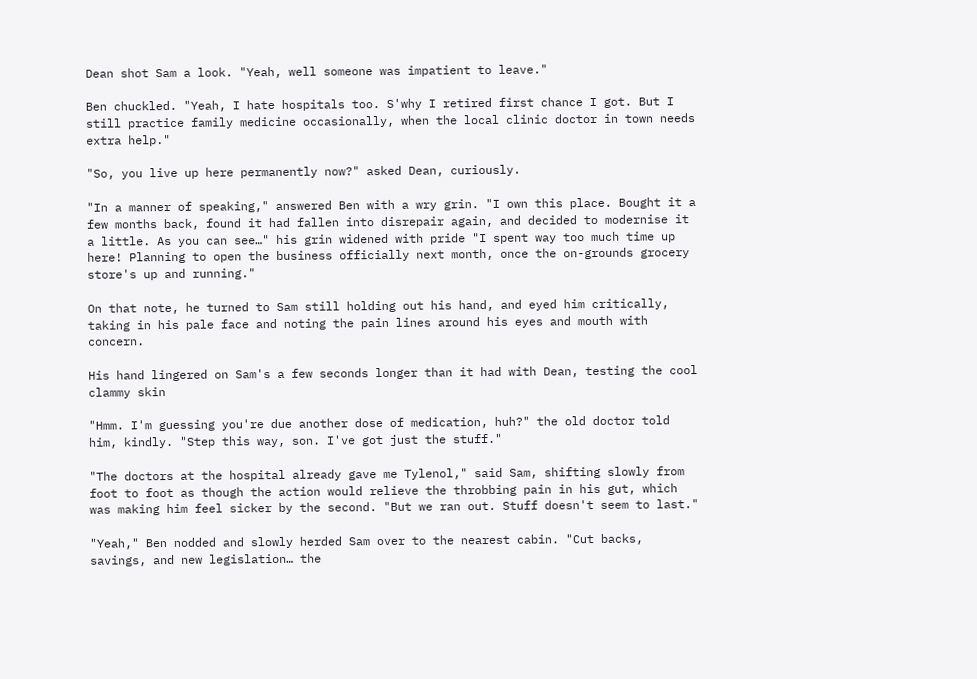Dean shot Sam a look. "Yeah, well someone was impatient to leave."

Ben chuckled. "Yeah, I hate hospitals too. S'why I retired first chance I got. But I still practice family medicine occasionally, when the local clinic doctor in town needs extra help."

"So, you live up here permanently now?" asked Dean, curiously.

"In a manner of speaking," answered Ben with a wry grin. "I own this place. Bought it a few months back, found it had fallen into disrepair again, and decided to modernise it a little. As you can see…" his grin widened with pride "I spent way too much time up here! Planning to open the business officially next month, once the on-grounds grocery store's up and running."

On that note, he turned to Sam still holding out his hand, and eyed him critically, taking in his pale face and noting the pain lines around his eyes and mouth with concern.

His hand lingered on Sam's a few seconds longer than it had with Dean, testing the cool clammy skin

"Hmm. I'm guessing you're due another dose of medication, huh?" the old doctor told him, kindly. "Step this way, son. I've got just the stuff."

"The doctors at the hospital already gave me Tylenol," said Sam, shifting slowly from foot to foot as though the action would relieve the throbbing pain in his gut, which was making him feel sicker by the second. "But we ran out. Stuff doesn't seem to last."

"Yeah," Ben nodded and slowly herded Sam over to the nearest cabin. "Cut backs, savings, and new legislation… the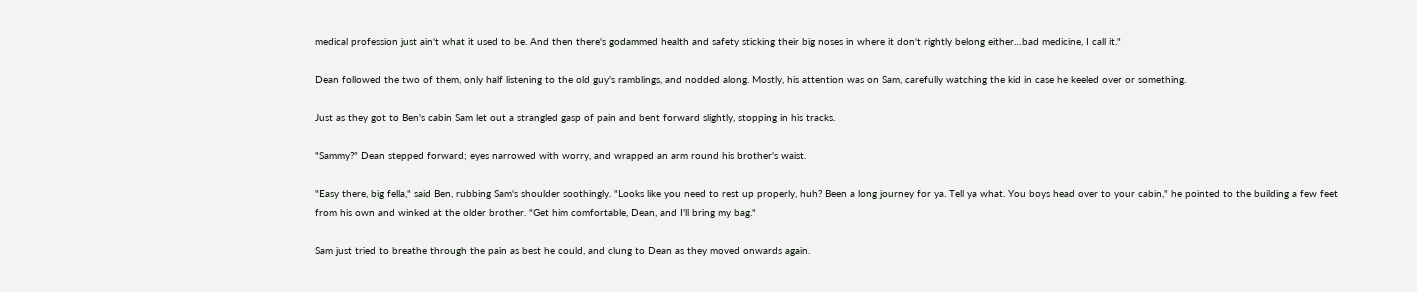medical profession just ain't what it used to be. And then there's godammed health and safety sticking their big noses in where it don't rightly belong either…bad medicine, I call it."

Dean followed the two of them, only half listening to the old guy's ramblings, and nodded along. Mostly, his attention was on Sam, carefully watching the kid in case he keeled over or something.

Just as they got to Ben's cabin Sam let out a strangled gasp of pain and bent forward slightly, stopping in his tracks.

"Sammy?" Dean stepped forward; eyes narrowed with worry, and wrapped an arm round his brother's waist.

"Easy there, big fella," said Ben, rubbing Sam's shoulder soothingly. "Looks like you need to rest up properly, huh? Been a long journey for ya. Tell ya what. You boys head over to your cabin," he pointed to the building a few feet from his own and winked at the older brother. "Get him comfortable, Dean, and I'll bring my bag."

Sam just tried to breathe through the pain as best he could, and clung to Dean as they moved onwards again.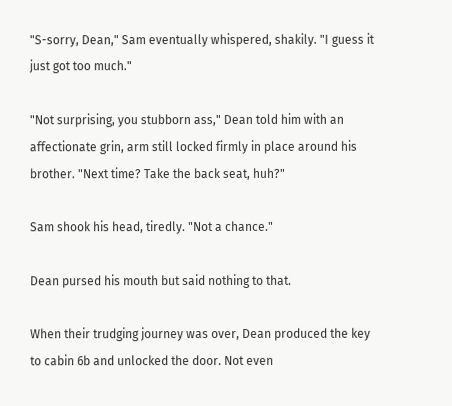"S-sorry, Dean," Sam eventually whispered, shakily. "I guess it just got too much."

"Not surprising, you stubborn ass," Dean told him with an affectionate grin, arm still locked firmly in place around his brother. "Next time? Take the back seat, huh?"

Sam shook his head, tiredly. "Not a chance."

Dean pursed his mouth but said nothing to that.

When their trudging journey was over, Dean produced the key to cabin 6b and unlocked the door. Not even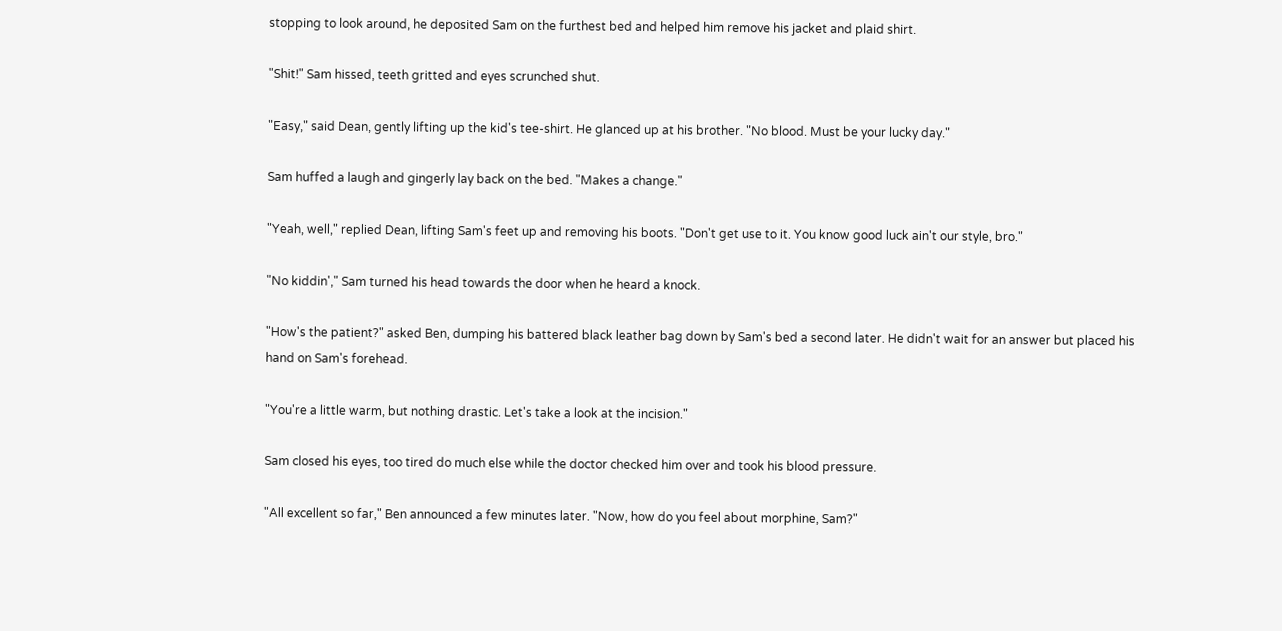stopping to look around, he deposited Sam on the furthest bed and helped him remove his jacket and plaid shirt.

"Shit!" Sam hissed, teeth gritted and eyes scrunched shut.

"Easy," said Dean, gently lifting up the kid's tee-shirt. He glanced up at his brother. "No blood. Must be your lucky day."

Sam huffed a laugh and gingerly lay back on the bed. "Makes a change."

"Yeah, well," replied Dean, lifting Sam's feet up and removing his boots. "Don't get use to it. You know good luck ain't our style, bro."

"No kiddin'," Sam turned his head towards the door when he heard a knock.

"How's the patient?" asked Ben, dumping his battered black leather bag down by Sam's bed a second later. He didn't wait for an answer but placed his hand on Sam's forehead.

"You're a little warm, but nothing drastic. Let's take a look at the incision."

Sam closed his eyes, too tired do much else while the doctor checked him over and took his blood pressure.

"All excellent so far," Ben announced a few minutes later. "Now, how do you feel about morphine, Sam?"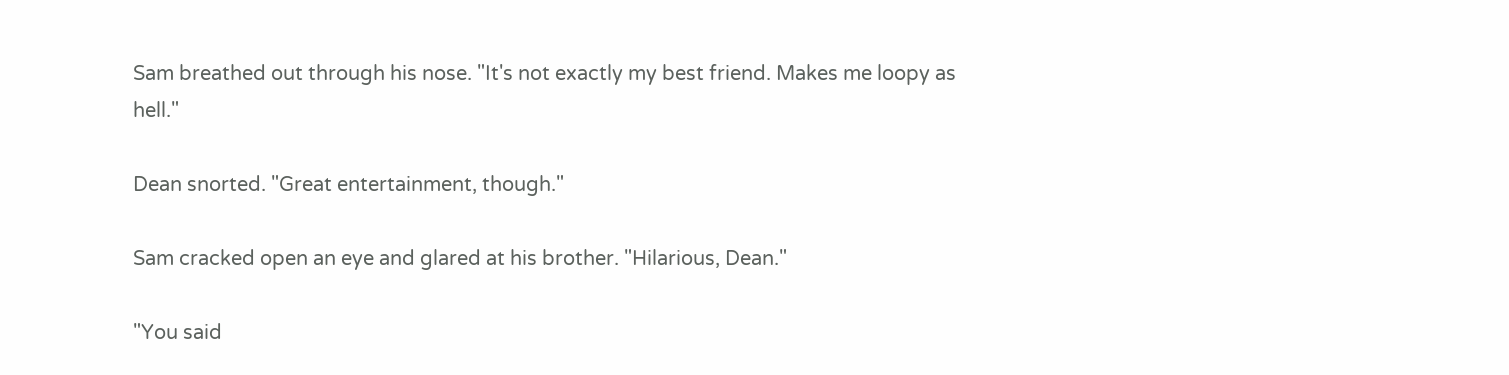Sam breathed out through his nose. "It's not exactly my best friend. Makes me loopy as hell."

Dean snorted. "Great entertainment, though."

Sam cracked open an eye and glared at his brother. "Hilarious, Dean."

"You said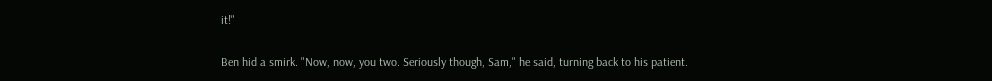it!"

Ben hid a smirk. "Now, now, you two. Seriously though, Sam," he said, turning back to his patient.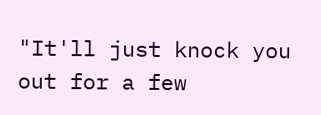"It'll just knock you out for a few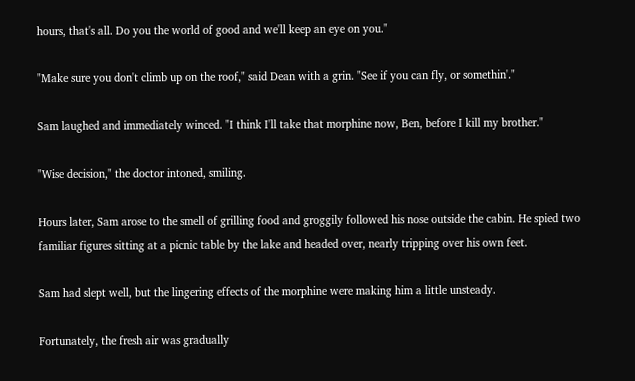hours, that's all. Do you the world of good and we'll keep an eye on you."

"Make sure you don't climb up on the roof," said Dean with a grin. "See if you can fly, or somethin'."

Sam laughed and immediately winced. "I think I'll take that morphine now, Ben, before I kill my brother."

"Wise decision," the doctor intoned, smiling.

Hours later, Sam arose to the smell of grilling food and groggily followed his nose outside the cabin. He spied two familiar figures sitting at a picnic table by the lake and headed over, nearly tripping over his own feet.

Sam had slept well, but the lingering effects of the morphine were making him a little unsteady.

Fortunately, the fresh air was gradually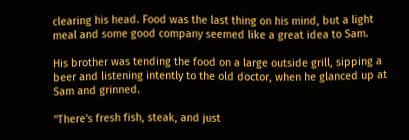clearing his head. Food was the last thing on his mind, but a light meal and some good company seemed like a great idea to Sam.

His brother was tending the food on a large outside grill, sipping a beer and listening intently to the old doctor, when he glanced up at Sam and grinned.

"There's fresh fish, steak, and just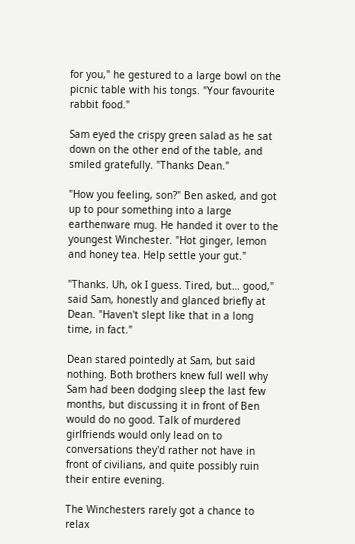for you," he gestured to a large bowl on the picnic table with his tongs. "Your favourite rabbit food."

Sam eyed the crispy green salad as he sat down on the other end of the table, and smiled gratefully. "Thanks Dean."

"How you feeling, son?" Ben asked, and got up to pour something into a large earthenware mug. He handed it over to the youngest Winchester. "Hot ginger, lemon and honey tea. Help settle your gut."

"Thanks. Uh, ok I guess. Tired, but… good," said Sam, honestly and glanced briefly at Dean. "Haven't slept like that in a long time, in fact."

Dean stared pointedly at Sam, but said nothing. Both brothers knew full well why Sam had been dodging sleep the last few months, but discussing it in front of Ben would do no good. Talk of murdered girlfriends would only lead on to conversations they'd rather not have in front of civilians, and quite possibly ruin their entire evening.

The Winchesters rarely got a chance to relax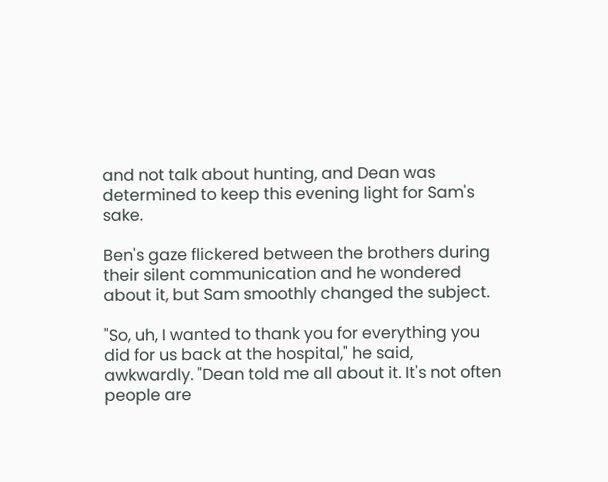and not talk about hunting, and Dean was determined to keep this evening light for Sam's sake.

Ben's gaze flickered between the brothers during their silent communication and he wondered about it, but Sam smoothly changed the subject.

"So, uh, I wanted to thank you for everything you did for us back at the hospital," he said, awkwardly. "Dean told me all about it. It's not often people are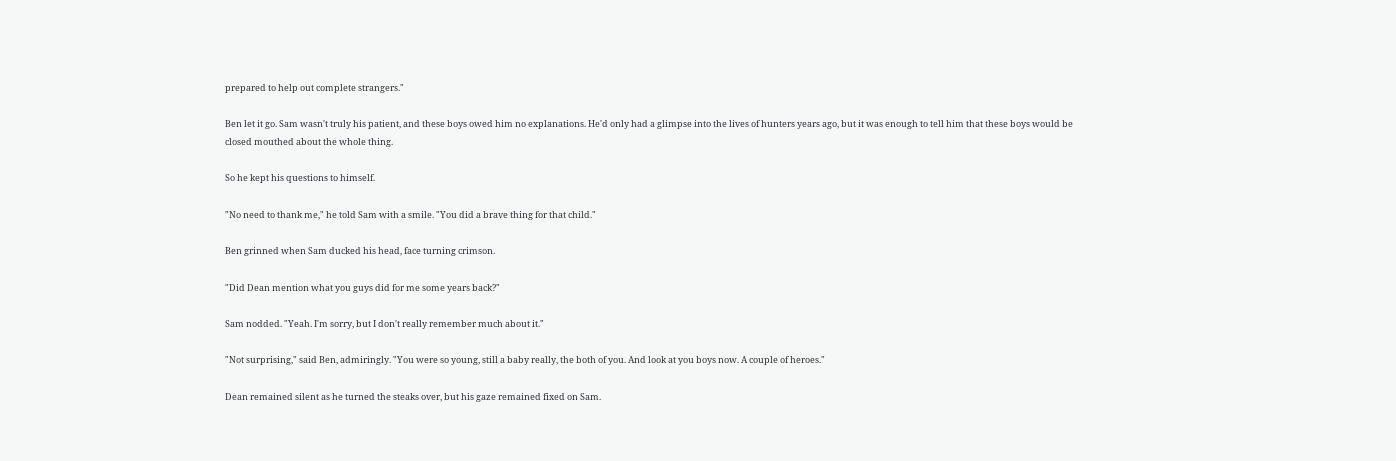prepared to help out complete strangers."

Ben let it go. Sam wasn't truly his patient, and these boys owed him no explanations. He'd only had a glimpse into the lives of hunters years ago, but it was enough to tell him that these boys would be closed mouthed about the whole thing.

So he kept his questions to himself.

"No need to thank me," he told Sam with a smile. "You did a brave thing for that child."

Ben grinned when Sam ducked his head, face turning crimson.

"Did Dean mention what you guys did for me some years back?"

Sam nodded. "Yeah. I'm sorry, but I don't really remember much about it."

"Not surprising," said Ben, admiringly. "You were so young, still a baby really, the both of you. And look at you boys now. A couple of heroes."

Dean remained silent as he turned the steaks over, but his gaze remained fixed on Sam.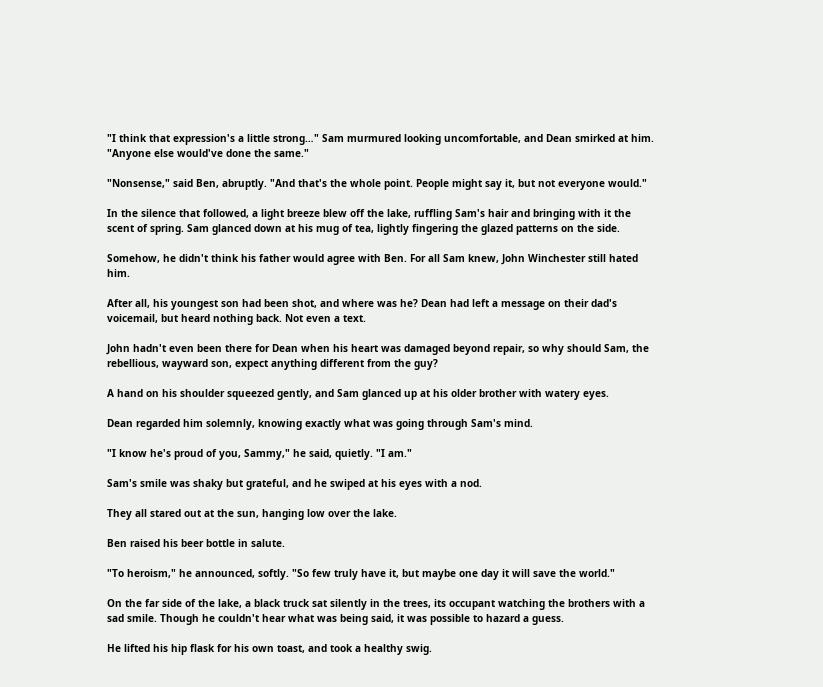"I think that expression's a little strong…" Sam murmured looking uncomfortable, and Dean smirked at him. "Anyone else would've done the same."

"Nonsense," said Ben, abruptly. "And that's the whole point. People might say it, but not everyone would."

In the silence that followed, a light breeze blew off the lake, ruffling Sam's hair and bringing with it the scent of spring. Sam glanced down at his mug of tea, lightly fingering the glazed patterns on the side.

Somehow, he didn't think his father would agree with Ben. For all Sam knew, John Winchester still hated him.

After all, his youngest son had been shot, and where was he? Dean had left a message on their dad's voicemail, but heard nothing back. Not even a text.

John hadn't even been there for Dean when his heart was damaged beyond repair, so why should Sam, the rebellious, wayward son, expect anything different from the guy?

A hand on his shoulder squeezed gently, and Sam glanced up at his older brother with watery eyes.

Dean regarded him solemnly, knowing exactly what was going through Sam's mind.

"I know he's proud of you, Sammy," he said, quietly. "I am."

Sam's smile was shaky but grateful, and he swiped at his eyes with a nod.

They all stared out at the sun, hanging low over the lake.

Ben raised his beer bottle in salute.

"To heroism," he announced, softly. "So few truly have it, but maybe one day it will save the world."

On the far side of the lake, a black truck sat silently in the trees, its occupant watching the brothers with a sad smile. Though he couldn't hear what was being said, it was possible to hazard a guess.

He lifted his hip flask for his own toast, and took a healthy swig.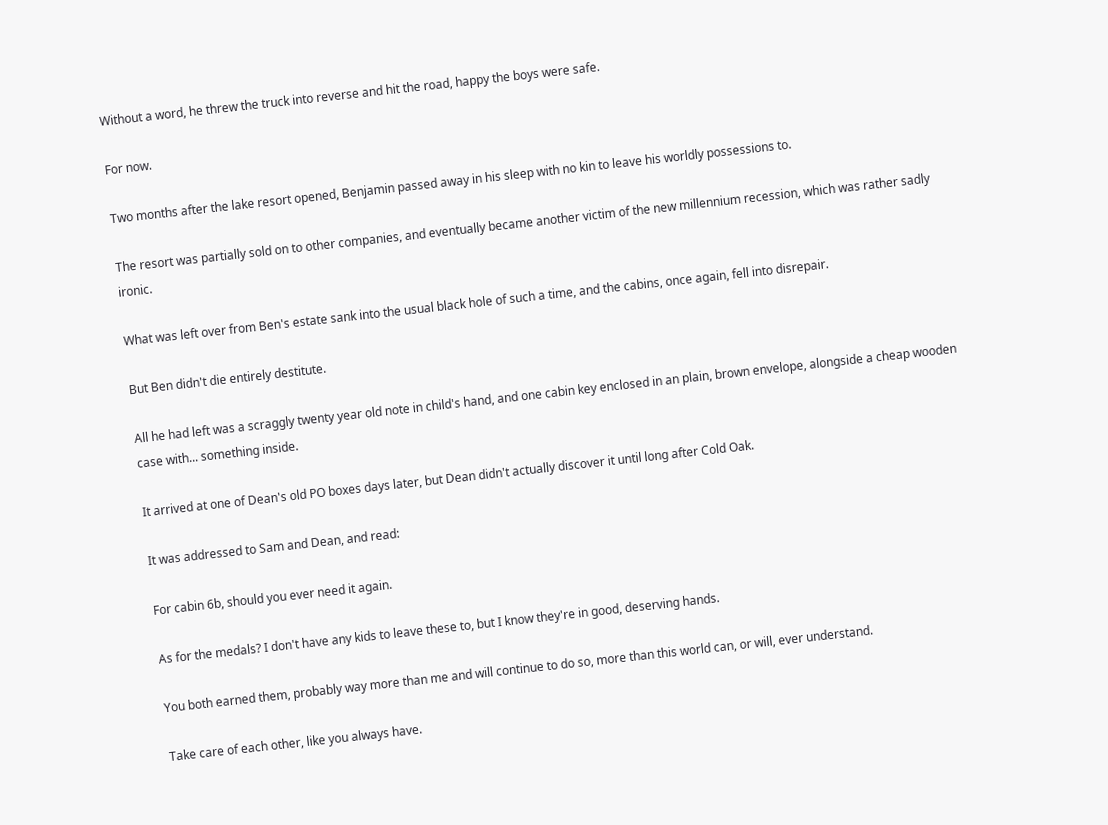Without a word, he threw the truck into reverse and hit the road, happy the boys were safe.

For now.

Two months after the lake resort opened, Benjamin passed away in his sleep with no kin to leave his worldly possessions to.

The resort was partially sold on to other companies, and eventually became another victim of the new millennium recession, which was rather sadly ironic.

What was left over from Ben's estate sank into the usual black hole of such a time, and the cabins, once again, fell into disrepair.

But Ben didn't die entirely destitute.

All he had left was a scraggly twenty year old note in child's hand, and one cabin key enclosed in an plain, brown envelope, alongside a cheap wooden case with... something inside.

It arrived at one of Dean's old PO boxes days later, but Dean didn't actually discover it until long after Cold Oak.

It was addressed to Sam and Dean, and read:

For cabin 6b, should you ever need it again.

As for the medals? I don't have any kids to leave these to, but I know they're in good, deserving hands.

You both earned them, probably way more than me and will continue to do so, more than this world can, or will, ever understand.

Take care of each other, like you always have.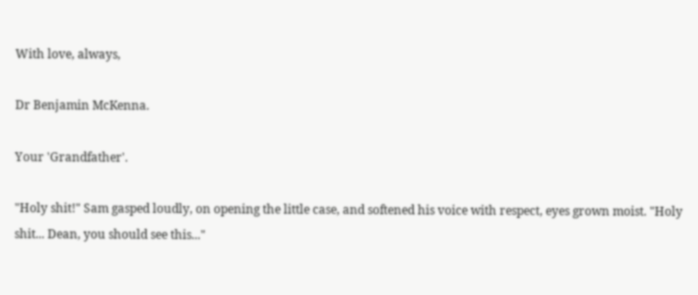With love, always,

Dr Benjamin McKenna.

Your 'Grandfather'.

"Holy shit!" Sam gasped loudly, on opening the little case, and softened his voice with respect, eyes grown moist. "Holy shit... Dean, you should see this..."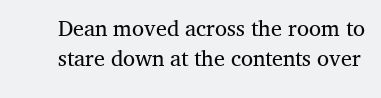Dean moved across the room to stare down at the contents over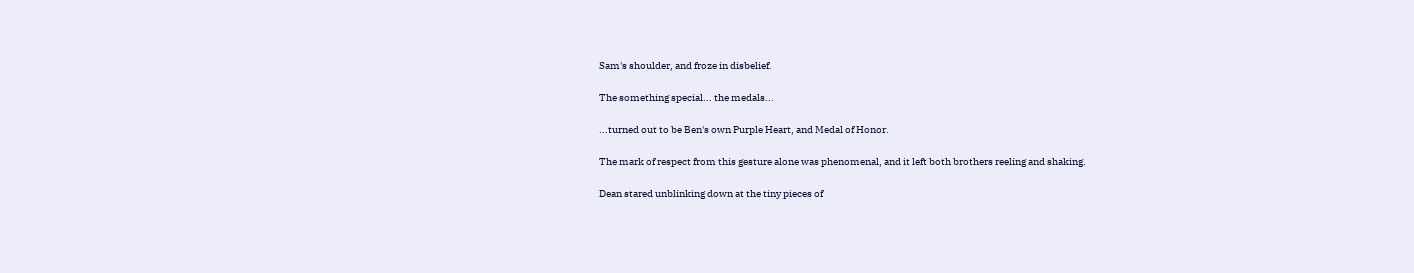Sam's shoulder, and froze in disbelief.

The something special... the medals...

...turned out to be Ben's own Purple Heart, and Medal of Honor.

The mark of respect from this gesture alone was phenomenal, and it left both brothers reeling and shaking.

Dean stared unblinking down at the tiny pieces of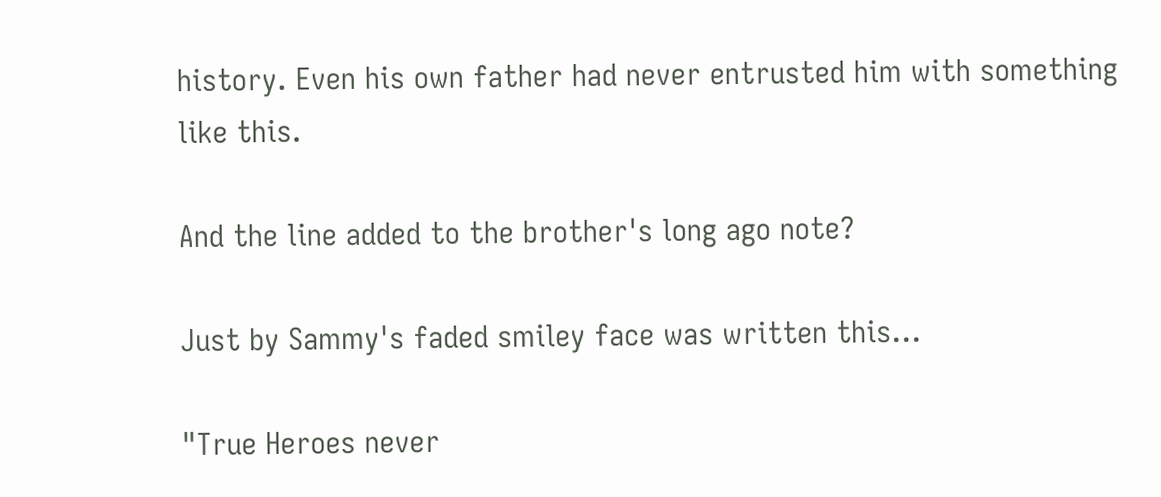history. Even his own father had never entrusted him with something like this.

And the line added to the brother's long ago note?

Just by Sammy's faded smiley face was written this...

"True Heroes never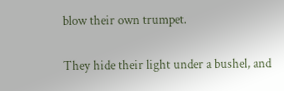blow their own trumpet.

They hide their light under a bushel, and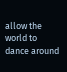allow the world to dance around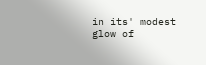in its' modest glow of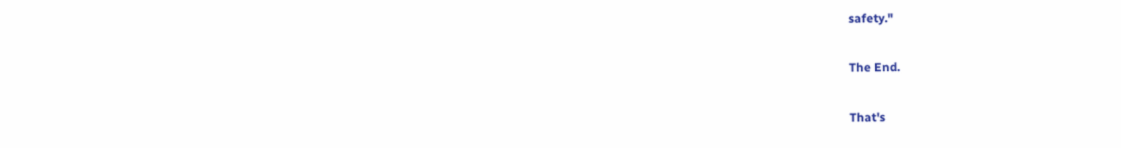safety."

The End.

That's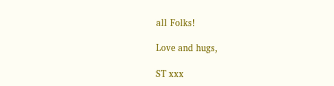all Folks!

Love and hugs,

ST xxx